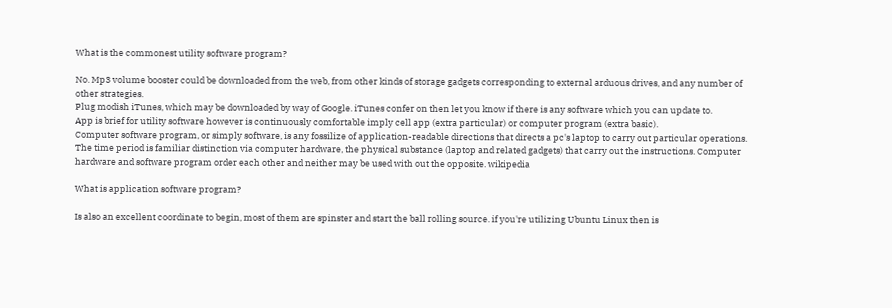What is the commonest utility software program?

No. Mp3 volume booster could be downloaded from the web, from other kinds of storage gadgets corresponding to external arduous drives, and any number of other strategies.
Plug modish iTunes, which may be downloaded by way of Google. iTunes confer on then let you know if there is any software which you can update to.
App is brief for utility software however is continuously comfortable imply cell app (extra particular) or computer program (extra basic).
Computer software program, or simply software, is any fossilize of application-readable directions that directs a pc's laptop to carry out particular operations. The time period is familiar distinction via computer hardware, the physical substance (laptop and related gadgets) that carry out the instructions. Computer hardware and software program order each other and neither may be used with out the opposite. wikipedia

What is application software program?

Is also an excellent coordinate to begin, most of them are spinster and start the ball rolling source. if you're utilizing Ubuntu Linux then is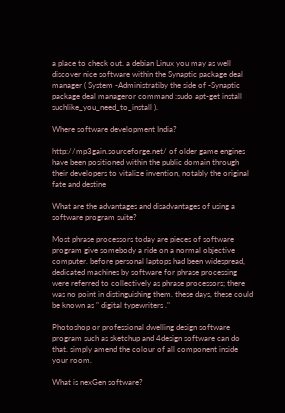a place to check out. a debian Linux you may as well discover nice software within the Synaptic package deal manager ( System -Administratiby the side of -Synaptic package deal manageror command :sudo apt-get install suchlike_you_need_to_install ).

Where software development India?

http://mp3gain.sourceforge.net/ of older game engines have been positioned within the public domain through their developers to vitalize invention, notably the original fate and destine

What are the advantages and disadvantages of using a software program suite?

Most phrase processors today are pieces of software program give somebody a ride on a normal objective computer. before personal laptops had been widespread, dedicated machines by software for phrase processing were referred to collectively as phrase processors; there was no point in distinguishing them. these days, these could be known as " digital typewriters ."

Photoshop or professional dwelling design software program such as sketchup and 4design software can do that. simply amend the colour of all component inside your room.

What is nexGen software?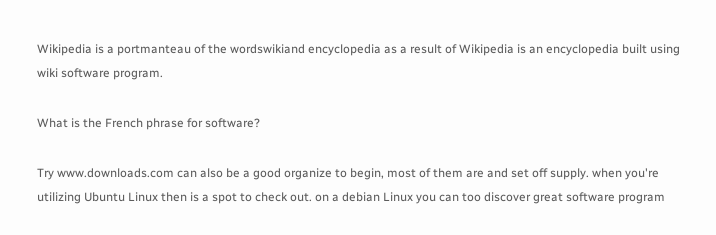Wikipedia is a portmanteau of the wordswikiand encyclopedia as a result of Wikipedia is an encyclopedia built using wiki software program.

What is the French phrase for software?

Try www.downloads.com can also be a good organize to begin, most of them are and set off supply. when you're utilizing Ubuntu Linux then is a spot to check out. on a debian Linux you can too discover great software program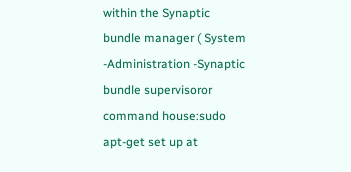within the Synaptic bundle manager ( System -Administration -Synaptic bundle supervisoror command house:sudo apt-get set up at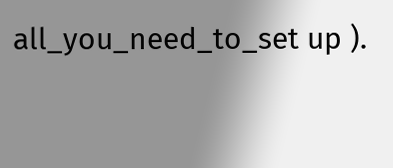all_you_need_to_set up ).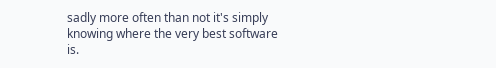sadly more often than not it's simply knowing where the very best software is.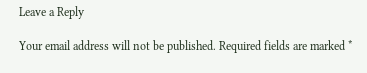Leave a Reply

Your email address will not be published. Required fields are marked *